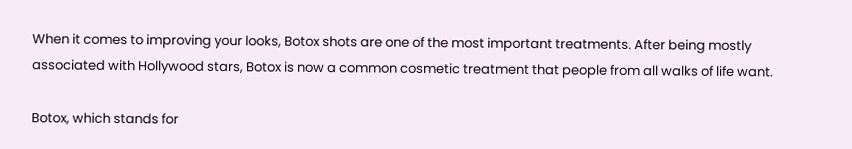When it comes to improving your looks, Botox shots are one of the most important treatments. After being mostly associated with Hollywood stars, Botox is now a common cosmetic treatment that people from all walks of life want.

Botox, which stands for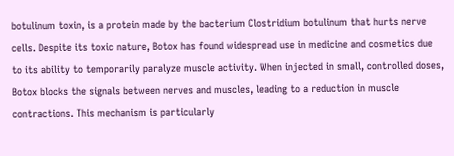botulinum toxin, is a protein made by the bacterium Clostridium botulinum that hurts nerve cells. Despite its toxic nature, Botox has found widespread use in medicine and cosmetics due to its ability to temporarily paralyze muscle activity. When injected in small, controlled doses, Botox blocks the signals between nerves and muscles, leading to a reduction in muscle contractions. This mechanism is particularly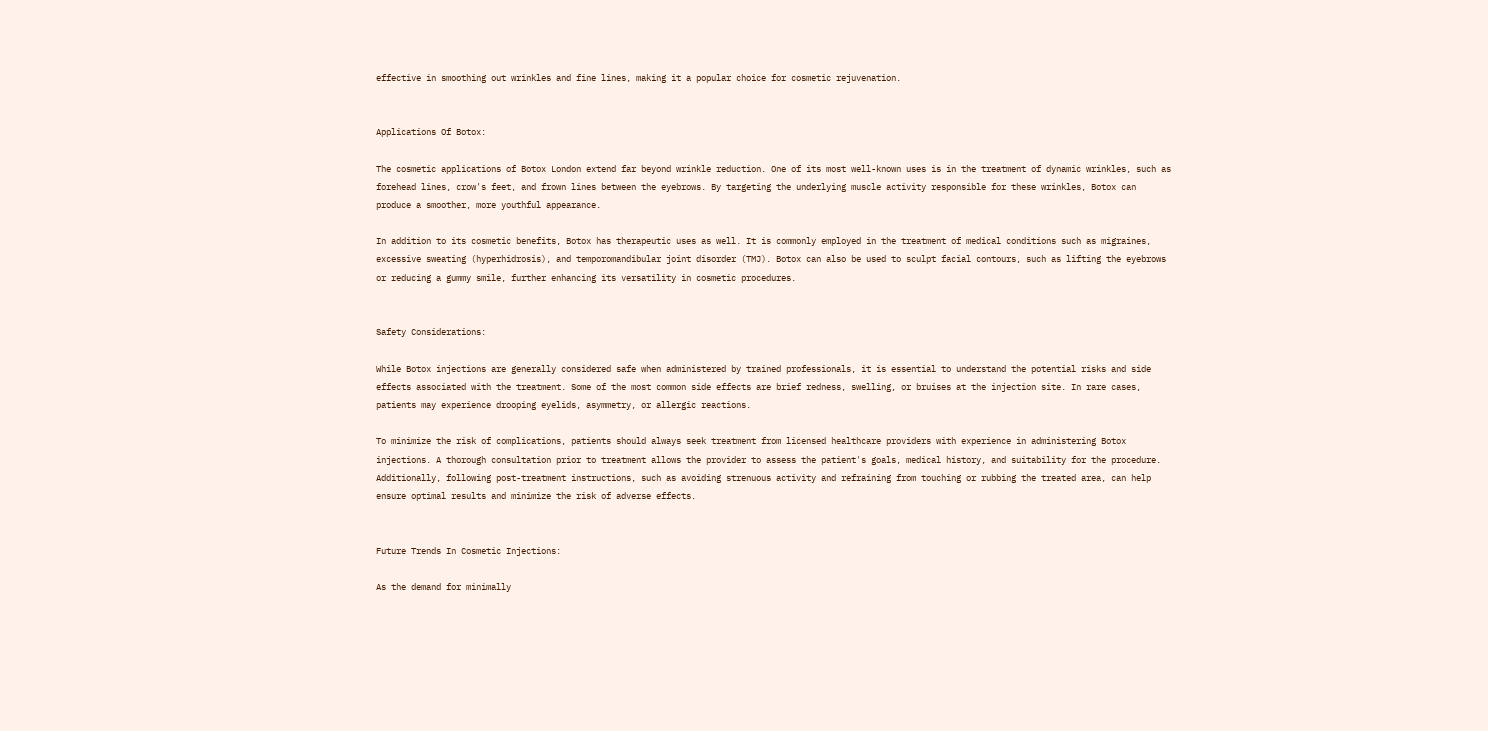effective in smoothing out wrinkles and fine lines, making it a popular choice for cosmetic rejuvenation.


Applications Of Botox:

The cosmetic applications of Botox London extend far beyond wrinkle reduction. One of its most well-known uses is in the treatment of dynamic wrinkles, such as forehead lines, crow's feet, and frown lines between the eyebrows. By targeting the underlying muscle activity responsible for these wrinkles, Botox can produce a smoother, more youthful appearance.

In addition to its cosmetic benefits, Botox has therapeutic uses as well. It is commonly employed in the treatment of medical conditions such as migraines, excessive sweating (hyperhidrosis), and temporomandibular joint disorder (TMJ). Botox can also be used to sculpt facial contours, such as lifting the eyebrows or reducing a gummy smile, further enhancing its versatility in cosmetic procedures.


Safety Considerations:

While Botox injections are generally considered safe when administered by trained professionals, it is essential to understand the potential risks and side effects associated with the treatment. Some of the most common side effects are brief redness, swelling, or bruises at the injection site. In rare cases, patients may experience drooping eyelids, asymmetry, or allergic reactions.

To minimize the risk of complications, patients should always seek treatment from licensed healthcare providers with experience in administering Botox injections. A thorough consultation prior to treatment allows the provider to assess the patient's goals, medical history, and suitability for the procedure. Additionally, following post-treatment instructions, such as avoiding strenuous activity and refraining from touching or rubbing the treated area, can help ensure optimal results and minimize the risk of adverse effects.


Future Trends In Cosmetic Injections:

As the demand for minimally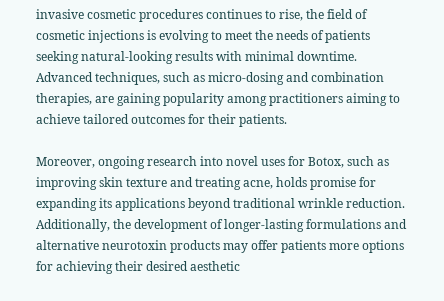invasive cosmetic procedures continues to rise, the field of cosmetic injections is evolving to meet the needs of patients seeking natural-looking results with minimal downtime. Advanced techniques, such as micro-dosing and combination therapies, are gaining popularity among practitioners aiming to achieve tailored outcomes for their patients.

Moreover, ongoing research into novel uses for Botox, such as improving skin texture and treating acne, holds promise for expanding its applications beyond traditional wrinkle reduction. Additionally, the development of longer-lasting formulations and alternative neurotoxin products may offer patients more options for achieving their desired aesthetic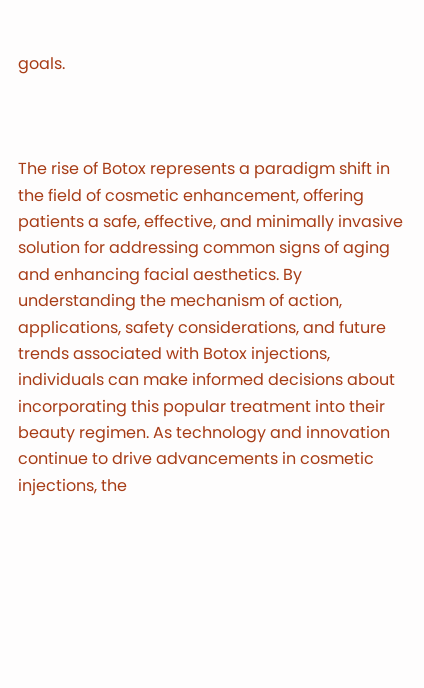goals.



The rise of Botox represents a paradigm shift in the field of cosmetic enhancement, offering patients a safe, effective, and minimally invasive solution for addressing common signs of aging and enhancing facial aesthetics. By understanding the mechanism of action, applications, safety considerations, and future trends associated with Botox injections, individuals can make informed decisions about incorporating this popular treatment into their beauty regimen. As technology and innovation continue to drive advancements in cosmetic injections, the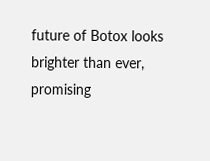future of Botox looks brighter than ever, promising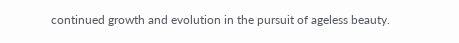continued growth and evolution in the pursuit of ageless beauty.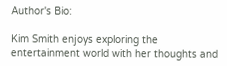Author's Bio:

Kim Smith enjoys exploring the entertainment world with her thoughts and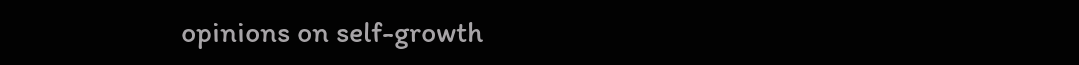opinions on self-growth